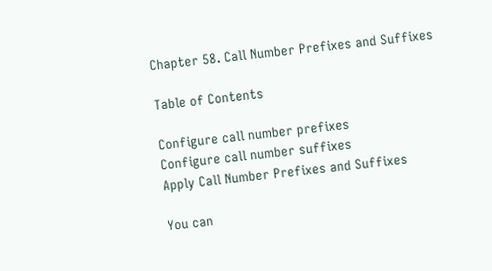Chapter 58. Call Number Prefixes and Suffixes

Table of Contents

Configure call number prefixes
Configure call number suffixes
Apply Call Number Prefixes and Suffixes

You can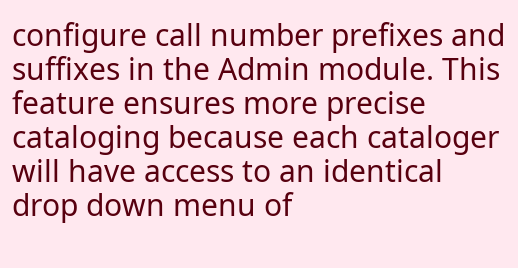configure call number prefixes and suffixes in the Admin module. This feature ensures more precise cataloging because each cataloger will have access to an identical drop down menu of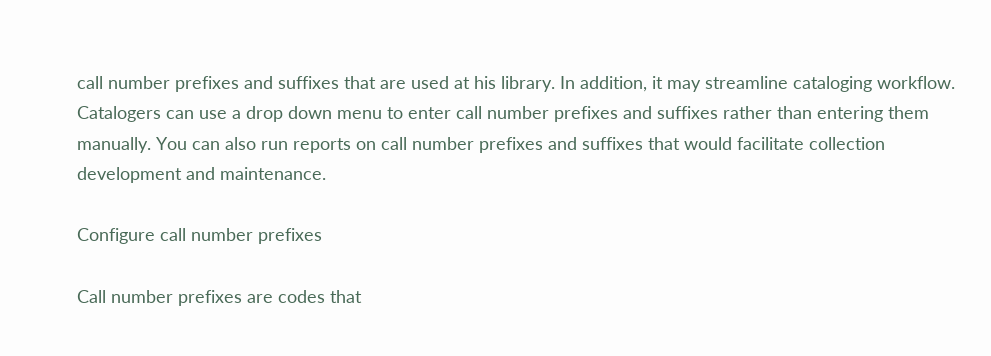call number prefixes and suffixes that are used at his library. In addition, it may streamline cataloging workflow. Catalogers can use a drop down menu to enter call number prefixes and suffixes rather than entering them manually. You can also run reports on call number prefixes and suffixes that would facilitate collection development and maintenance.

Configure call number prefixes

Call number prefixes are codes that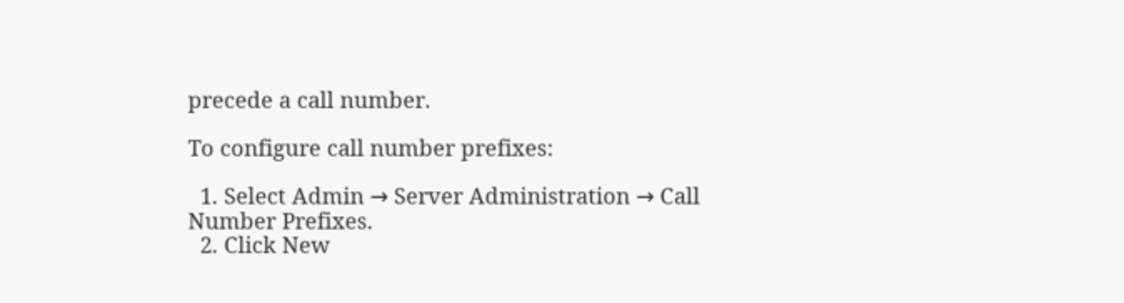precede a call number.

To configure call number prefixes:

  1. Select Admin → Server Administration → Call Number Prefixes.
  2. Click New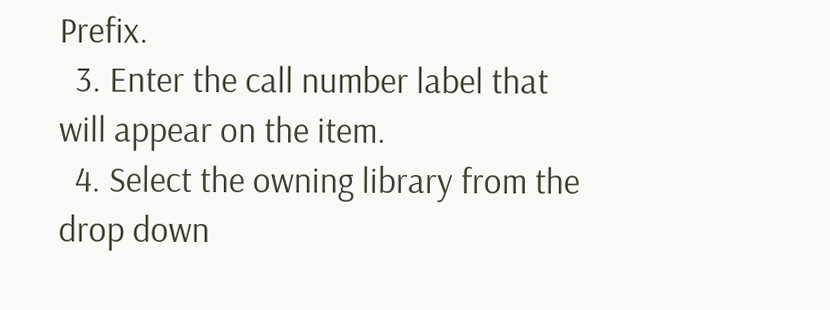Prefix.
  3. Enter the call number label that will appear on the item.
  4. Select the owning library from the drop down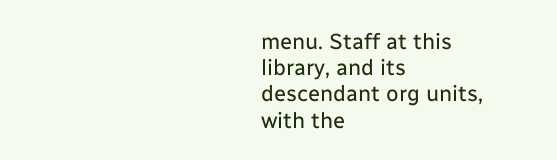menu. Staff at this library, and its descendant org units, with the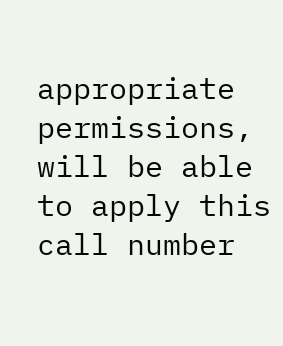appropriate permissions, will be able to apply this call number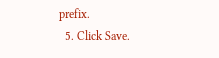prefix.
  5. Click Save.